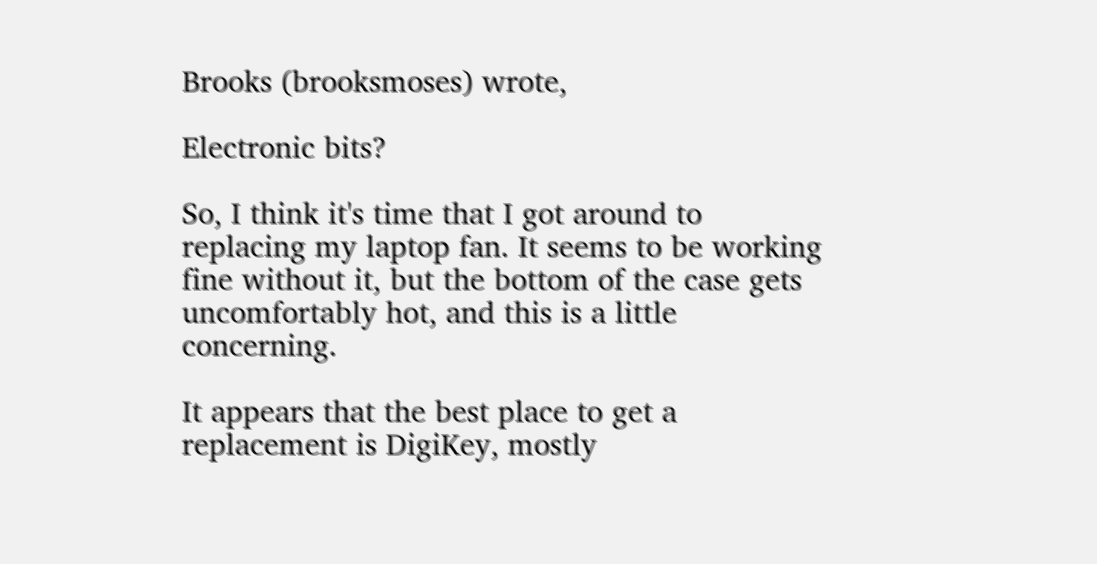Brooks (brooksmoses) wrote,

Electronic bits?

So, I think it's time that I got around to replacing my laptop fan. It seems to be working fine without it, but the bottom of the case gets uncomfortably hot, and this is a little concerning.

It appears that the best place to get a replacement is DigiKey, mostly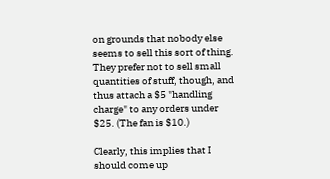on grounds that nobody else seems to sell this sort of thing. They prefer not to sell small quantities of stuff, though, and thus attach a $5 "handling charge" to any orders under $25. (The fan is $10.)

Clearly, this implies that I should come up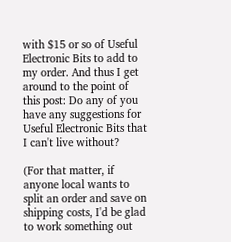with $15 or so of Useful Electronic Bits to add to my order. And thus I get around to the point of this post: Do any of you have any suggestions for Useful Electronic Bits that I can't live without?

(For that matter, if anyone local wants to split an order and save on shipping costs, I'd be glad to work something out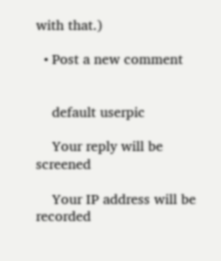with that.)

  • Post a new comment


    default userpic

    Your reply will be screened

    Your IP address will be recorded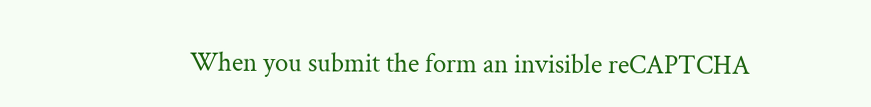When you submit the form an invisible reCAPTCHA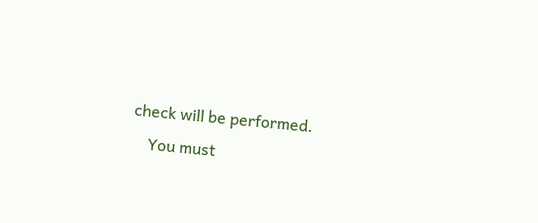check will be performed.
    You must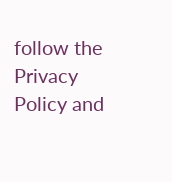follow the Privacy Policy and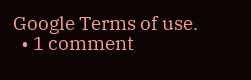Google Terms of use.
  • 1 comment